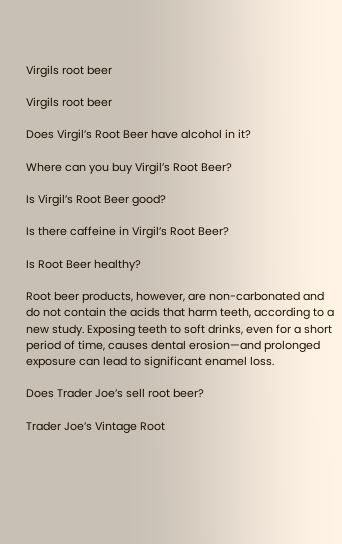Virgils root beer

Virgils root beer

Does Virgil’s Root Beer have alcohol in it?

Where can you buy Virgil’s Root Beer?

Is Virgil’s Root Beer good?

Is there caffeine in Virgil’s Root Beer?

Is Root Beer healthy?

Root beer products, however, are non-carbonated and do not contain the acids that harm teeth, according to a new study. Exposing teeth to soft drinks, even for a short period of time, causes dental erosion—and prolonged exposure can lead to significant enamel loss.

Does Trader Joe’s sell root beer?

Trader Joe’s Vintage Root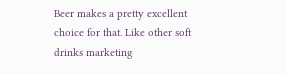Beer makes a pretty excellent choice for that. Like other soft drinks marketing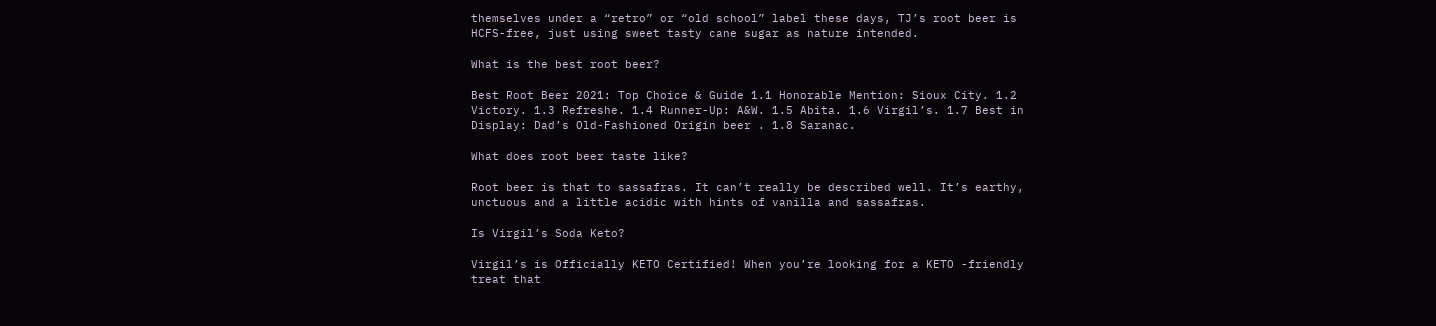themselves under a “retro” or “old school” label these days, TJ’s root beer is HCFS-free, just using sweet tasty cane sugar as nature intended.

What is the best root beer?

Best Root Beer 2021: Top Choice & Guide 1.1 Honorable Mention: Sioux City. 1.2 Victory. 1.3 Refreshe. 1.4 Runner-Up: A&W. 1.5 Abita. 1.6 Virgil’s. 1.7 Best in Display: Dad’s Old-Fashioned Origin beer . 1.8 Saranac.

What does root beer taste like?

Root beer is that to sassafras. It can’t really be described well. It’s earthy, unctuous and a little acidic with hints of vanilla and sassafras.

Is Virgil’s Soda Keto?

Virgil’s is Officially KETO Certified! When you’re looking for a KETO -friendly treat that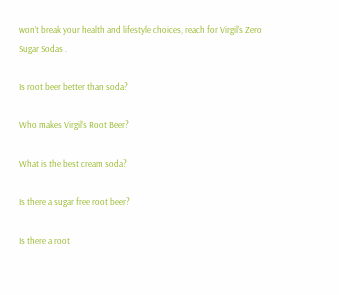won’t break your health and lifestyle choices, reach for Virgil’s Zero Sugar Sodas .

Is root beer better than soda?

Who makes Virgil’s Root Beer?

What is the best cream soda?

Is there a sugar free root beer?

Is there a root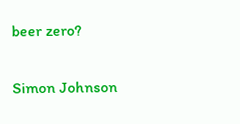beer zero?

Simon Johnson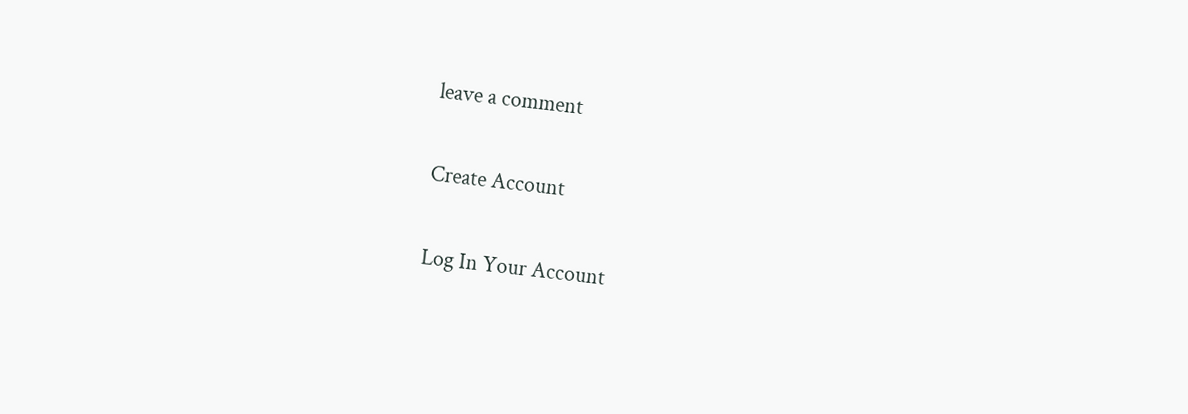leave a comment

Create Account

Log In Your Account